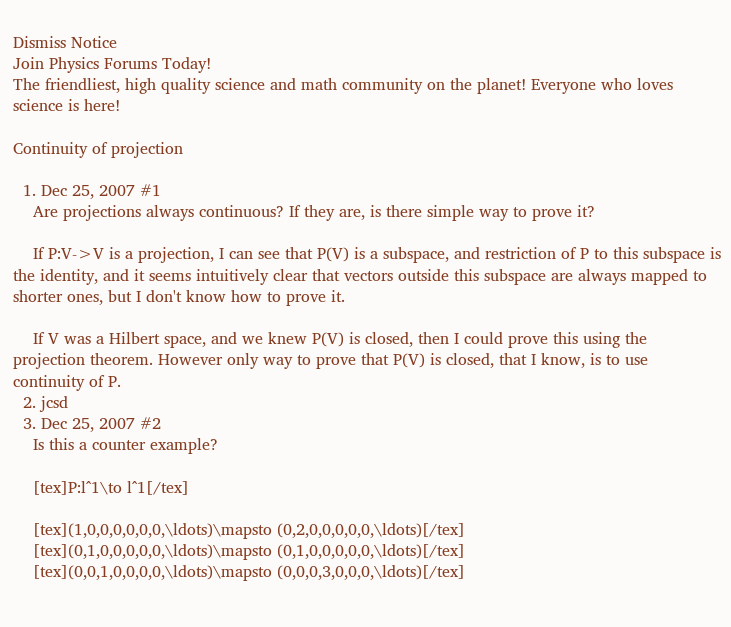Dismiss Notice
Join Physics Forums Today!
The friendliest, high quality science and math community on the planet! Everyone who loves science is here!

Continuity of projection

  1. Dec 25, 2007 #1
    Are projections always continuous? If they are, is there simple way to prove it?

    If P:V->V is a projection, I can see that P(V) is a subspace, and restriction of P to this subspace is the identity, and it seems intuitively clear that vectors outside this subspace are always mapped to shorter ones, but I don't know how to prove it.

    If V was a Hilbert space, and we knew P(V) is closed, then I could prove this using the projection theorem. However only way to prove that P(V) is closed, that I know, is to use continuity of P.
  2. jcsd
  3. Dec 25, 2007 #2
    Is this a counter example?

    [tex]P:l^1\to l^1[/tex]

    [tex](1,0,0,0,0,0,0,\ldots)\mapsto (0,2,0,0,0,0,0,\ldots)[/tex]
    [tex](0,1,0,0,0,0,0,\ldots)\mapsto (0,1,0,0,0,0,0,\ldots)[/tex]
    [tex](0,0,1,0,0,0,0,\ldots)\mapsto (0,0,0,3,0,0,0,\ldots)[/tex]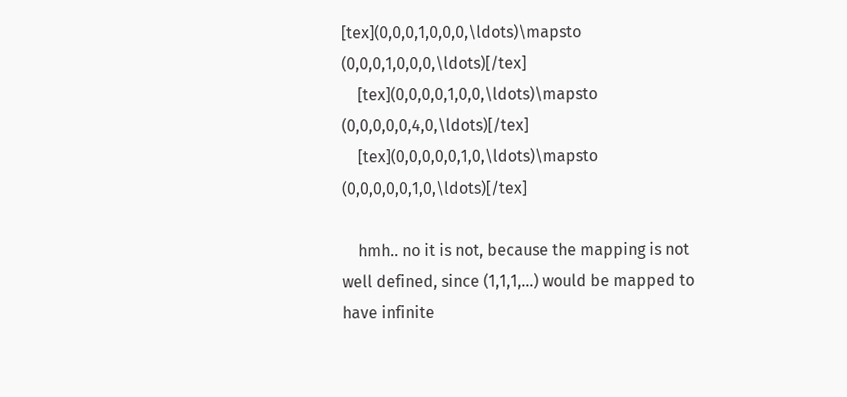[tex](0,0,0,1,0,0,0,\ldots)\mapsto (0,0,0,1,0,0,0,\ldots)[/tex]
    [tex](0,0,0,0,1,0,0,\ldots)\mapsto (0,0,0,0,0,4,0,\ldots)[/tex]
    [tex](0,0,0,0,0,1,0,\ldots)\mapsto (0,0,0,0,0,1,0,\ldots)[/tex]

    hmh.. no it is not, because the mapping is not well defined, since (1,1,1,...) would be mapped to have infinite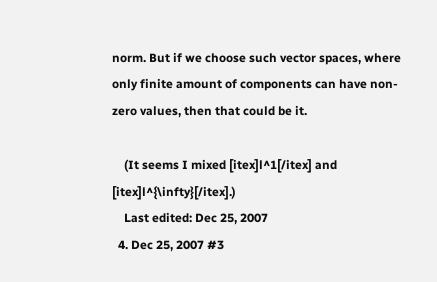norm. But if we choose such vector spaces, where only finite amount of components can have non-zero values, then that could be it.

    (It seems I mixed [itex]l^1[/itex] and [itex]l^{\infty}[/itex].)
    Last edited: Dec 25, 2007
  4. Dec 25, 2007 #3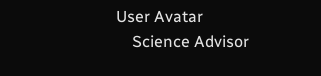User Avatar
    Science Advisor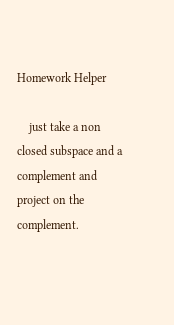Homework Helper

    just take a non closed subspace and a complement and project on the complement.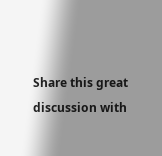Share this great discussion with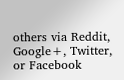others via Reddit, Google+, Twitter, or Facebook